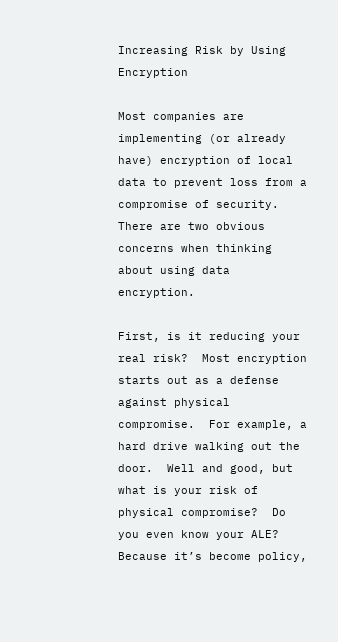Increasing Risk by Using Encryption

Most companies are implementing (or already have) encryption of local data to prevent loss from a compromise of security.  There are two obvious concerns when thinking about using data encryption.

First, is it reducing your real risk?  Most encryption starts out as a defense against physical compromise.  For example, a hard drive walking out the door.  Well and good, but what is your risk of physical compromise?  Do you even know your ALE?  Because it’s become policy,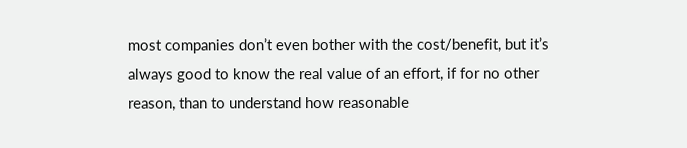most companies don’t even bother with the cost/benefit, but it’s always good to know the real value of an effort, if for no other reason, than to understand how reasonable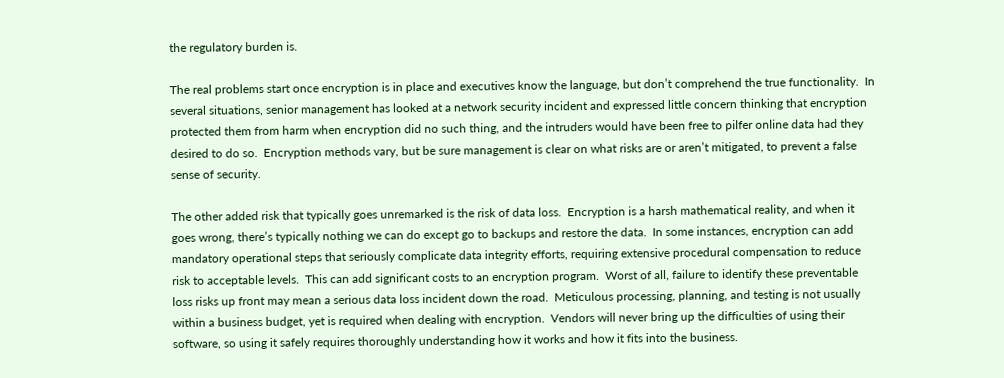the regulatory burden is.

The real problems start once encryption is in place and executives know the language, but don’t comprehend the true functionality.  In several situations, senior management has looked at a network security incident and expressed little concern thinking that encryption protected them from harm when encryption did no such thing, and the intruders would have been free to pilfer online data had they desired to do so.  Encryption methods vary, but be sure management is clear on what risks are or aren’t mitigated, to prevent a false sense of security.

The other added risk that typically goes unremarked is the risk of data loss.  Encryption is a harsh mathematical reality, and when it goes wrong, there’s typically nothing we can do except go to backups and restore the data.  In some instances, encryption can add mandatory operational steps that seriously complicate data integrity efforts, requiring extensive procedural compensation to reduce risk to acceptable levels.  This can add significant costs to an encryption program.  Worst of all, failure to identify these preventable loss risks up front may mean a serious data loss incident down the road.  Meticulous processing, planning, and testing is not usually within a business budget, yet is required when dealing with encryption.  Vendors will never bring up the difficulties of using their software, so using it safely requires thoroughly understanding how it works and how it fits into the business.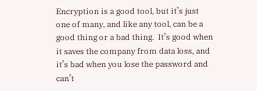Encryption is a good tool, but it’s just one of many, and like any tool, can be a good thing or a bad thing.  It’s good when it saves the company from data loss, and it’s bad when you lose the password and can’t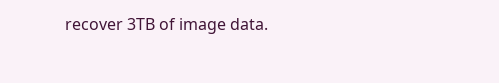recover 3TB of image data.